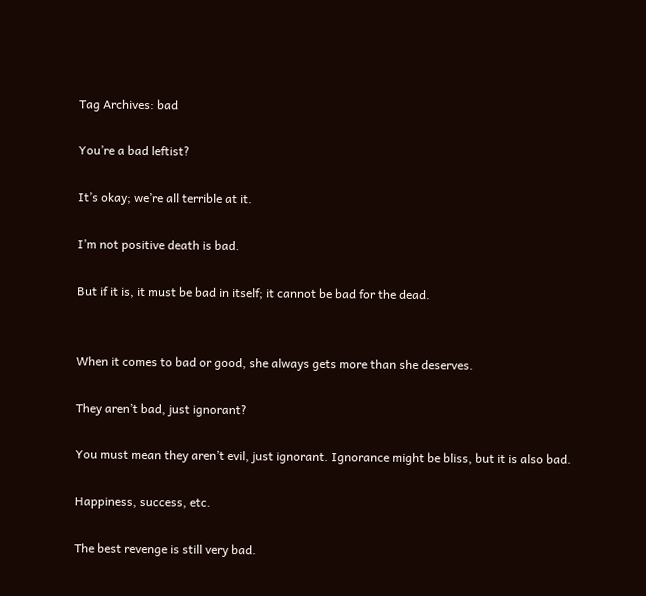Tag Archives: bad

You’re a bad leftist?

It’s okay; we’re all terrible at it.

I’m not positive death is bad.

But if it is, it must be bad in itself; it cannot be bad for the dead.


When it comes to bad or good, she always gets more than she deserves.

They aren’t bad, just ignorant?

You must mean they aren’t evil, just ignorant. Ignorance might be bliss, but it is also bad.

Happiness, success, etc.

The best revenge is still very bad.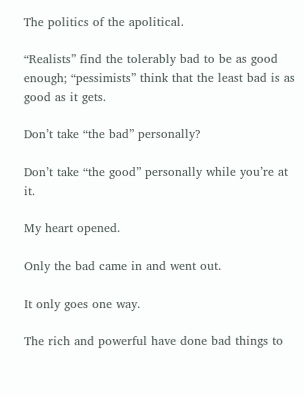The politics of the apolitical.

“Realists” find the tolerably bad to be as good enough; “pessimists” think that the least bad is as good as it gets.

Don’t take “the bad” personally?

Don’t take “the good” personally while you’re at it.

My heart opened.

Only the bad came in and went out.

It only goes one way.

The rich and powerful have done bad things to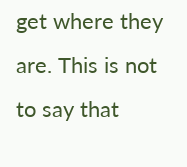get where they are. This is not to say that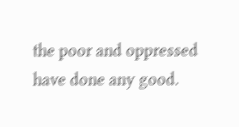the poor and oppressed have done any good.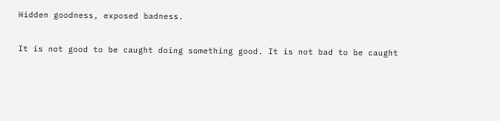Hidden goodness, exposed badness.

It is not good to be caught doing something good. It is not bad to be caught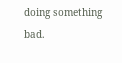doing something bad.